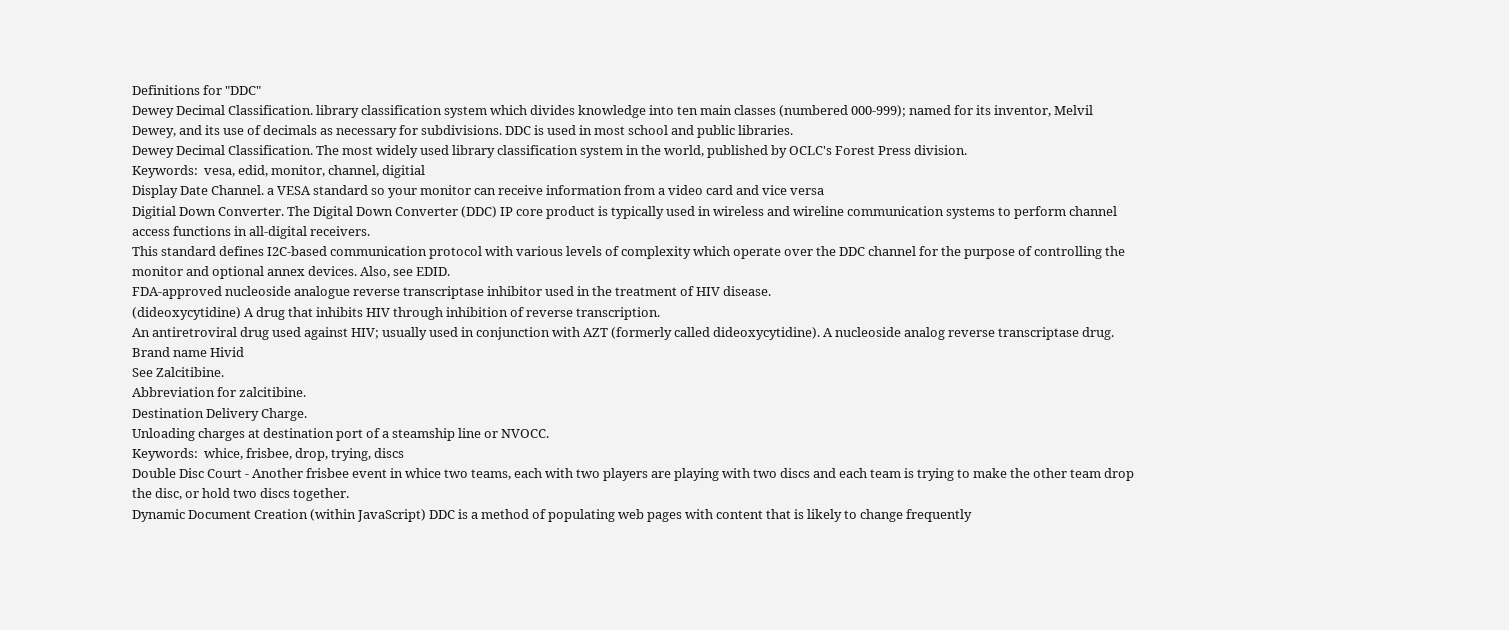Definitions for "DDC"
Dewey Decimal Classification. library classification system which divides knowledge into ten main classes (numbered 000-999); named for its inventor, Melvil Dewey, and its use of decimals as necessary for subdivisions. DDC is used in most school and public libraries.
Dewey Decimal Classification. The most widely used library classification system in the world, published by OCLC's Forest Press division.
Keywords:  vesa, edid, monitor, channel, digitial
Display Date Channel. a VESA standard so your monitor can receive information from a video card and vice versa
Digitial Down Converter. The Digital Down Converter (DDC) IP core product is typically used in wireless and wireline communication systems to perform channel access functions in all-digital receivers.
This standard defines I2C-based communication protocol with various levels of complexity which operate over the DDC channel for the purpose of controlling the monitor and optional annex devices. Also, see EDID.
FDA-approved nucleoside analogue reverse transcriptase inhibitor used in the treatment of HIV disease.
(dideoxycytidine) A drug that inhibits HIV through inhibition of reverse transcription.
An antiretroviral drug used against HIV; usually used in conjunction with AZT (formerly called dideoxycytidine). A nucleoside analog reverse transcriptase drug. Brand name Hivid
See Zalcitibine.
Abbreviation for zalcitibine.
Destination Delivery Charge.
Unloading charges at destination port of a steamship line or NVOCC.
Keywords:  whice, frisbee, drop, trying, discs
Double Disc Court - Another frisbee event in whice two teams, each with two players are playing with two discs and each team is trying to make the other team drop the disc, or hold two discs together.
Dynamic Document Creation (within JavaScript) DDC is a method of populating web pages with content that is likely to change frequently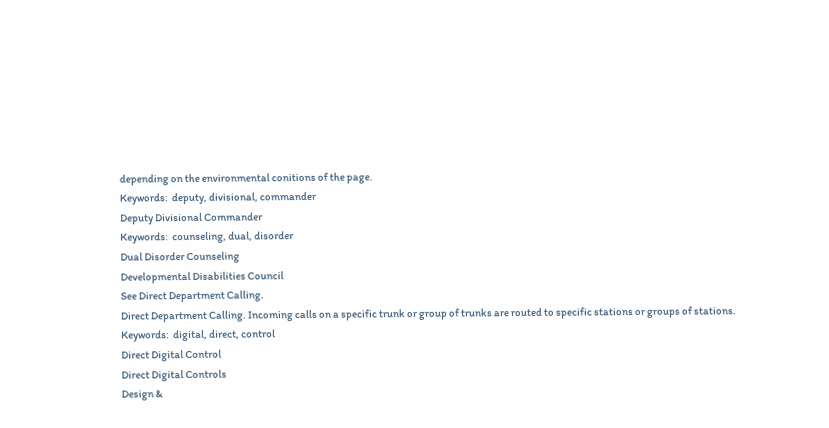depending on the environmental conitions of the page.
Keywords:  deputy, divisional, commander
Deputy Divisional Commander
Keywords:  counseling, dual, disorder
Dual Disorder Counseling
Developmental Disabilities Council
See Direct Department Calling.
Direct Department Calling. Incoming calls on a specific trunk or group of trunks are routed to specific stations or groups of stations.
Keywords:  digital, direct, control
Direct Digital Control
Direct Digital Controls
Design &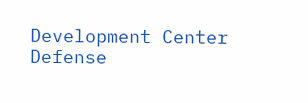Development Center
Defense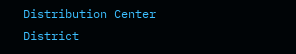Distribution Center
District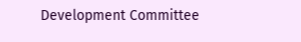Development Committee